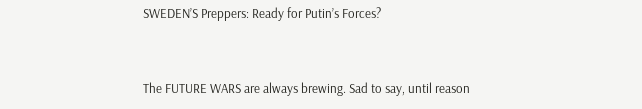SWEDEN’S Preppers: Ready for Putin’s Forces?


The FUTURE WARS are always brewing. Sad to say, until reason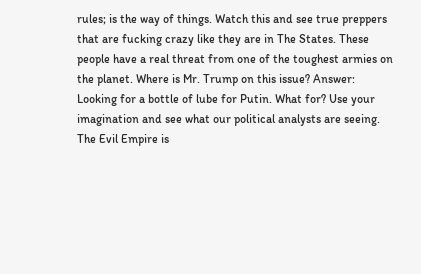rules; is the way of things. Watch this and see true preppers that are fucking crazy like they are in The States. These people have a real threat from one of the toughest armies on the planet. Where is Mr. Trump on this issue? Answer: Looking for a bottle of lube for Putin. What for? Use your imagination and see what our political analysts are seeing. The Evil Empire is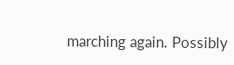marching again. Possibly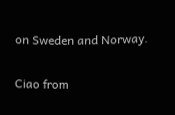on Sweden and Norway.

Ciao from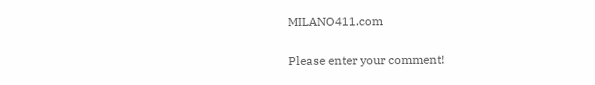MILANO411.com


Please enter your comment!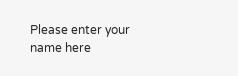Please enter your name here